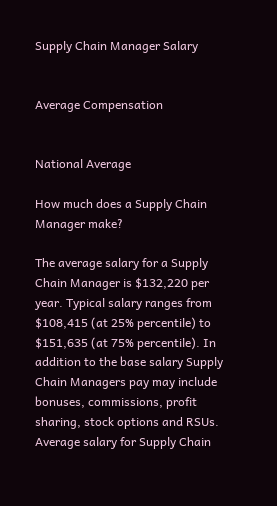Supply Chain Manager Salary


Average Compensation


National Average

How much does a Supply Chain Manager make?

The average salary for a Supply Chain Manager is $132,220 per year. Typical salary ranges from $108,415 (at 25% percentile) to $151,635 (at 75% percentile). In addition to the base salary Supply Chain Managers pay may include bonuses, commissions, profit sharing, stock options and RSUs. Average salary for Supply Chain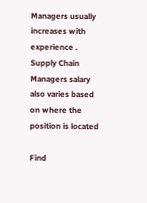Managers usually increases with experience . Supply Chain Managers salary also varies based on where the position is located

Find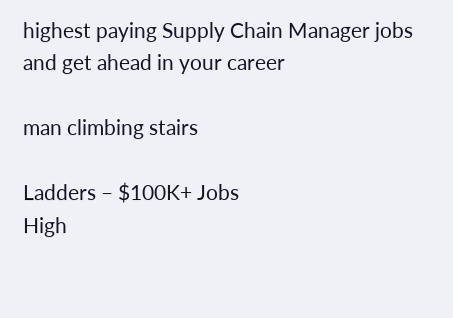highest paying Supply Chain Manager jobs and get ahead in your career

man climbing stairs

Ladders – $100K+ Jobs
High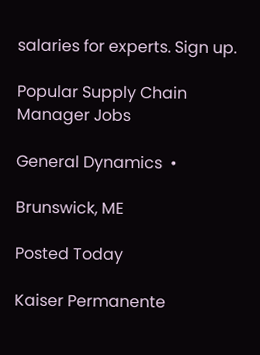salaries for experts. Sign up.

Popular Supply Chain Manager Jobs

General Dynamics  •

Brunswick, ME

Posted Today

Kaiser Permanente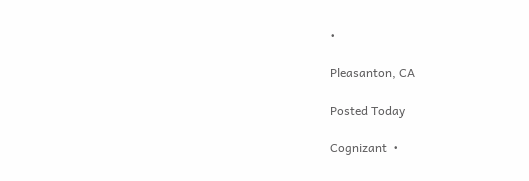•

Pleasanton, CA

Posted Today

Cognizant  •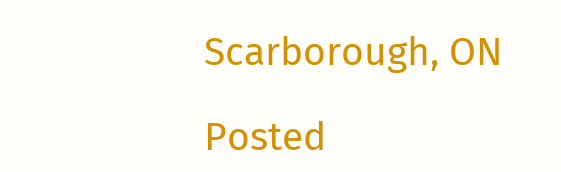Scarborough, ON

Posted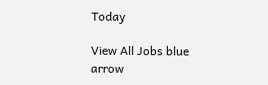Today

View All Jobs blue arrow